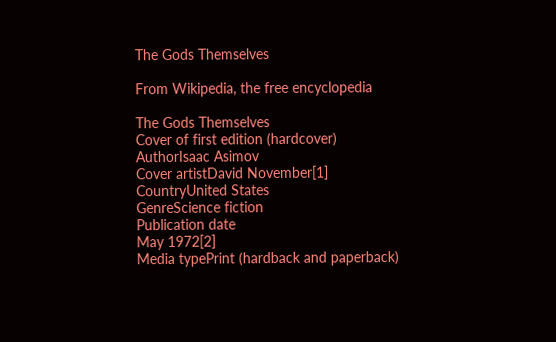The Gods Themselves

From Wikipedia, the free encyclopedia

The Gods Themselves
Cover of first edition (hardcover)
AuthorIsaac Asimov
Cover artistDavid November[1]
CountryUnited States
GenreScience fiction
Publication date
May 1972[2]
Media typePrint (hardback and paperback)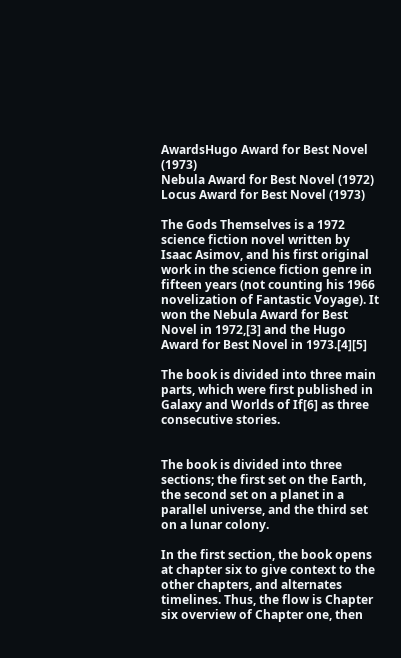AwardsHugo Award for Best Novel (1973)
Nebula Award for Best Novel (1972)
Locus Award for Best Novel (1973)

The Gods Themselves is a 1972 science fiction novel written by Isaac Asimov, and his first original work in the science fiction genre in fifteen years (not counting his 1966 novelization of Fantastic Voyage). It won the Nebula Award for Best Novel in 1972,[3] and the Hugo Award for Best Novel in 1973.[4][5]

The book is divided into three main parts, which were first published in Galaxy and Worlds of If[6] as three consecutive stories.


The book is divided into three sections; the first set on the Earth, the second set on a planet in a parallel universe, and the third set on a lunar colony.

In the first section, the book opens at chapter six to give context to the other chapters, and alternates timelines. Thus, the flow is Chapter six overview of Chapter one, then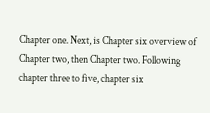Chapter one. Next, is Chapter six overview of Chapter two, then Chapter two. Following chapter three to five, chapter six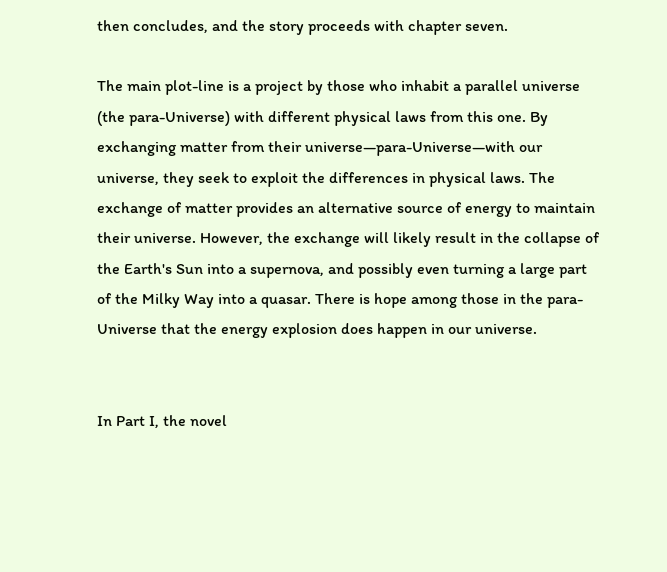then concludes, and the story proceeds with chapter seven.

The main plot-line is a project by those who inhabit a parallel universe (the para-Universe) with different physical laws from this one. By exchanging matter from their universe—para-Universe—with our universe, they seek to exploit the differences in physical laws. The exchange of matter provides an alternative source of energy to maintain their universe. However, the exchange will likely result in the collapse of the Earth's Sun into a supernova, and possibly even turning a large part of the Milky Way into a quasar. There is hope among those in the para-Universe that the energy explosion does happen in our universe.


In Part I, the novel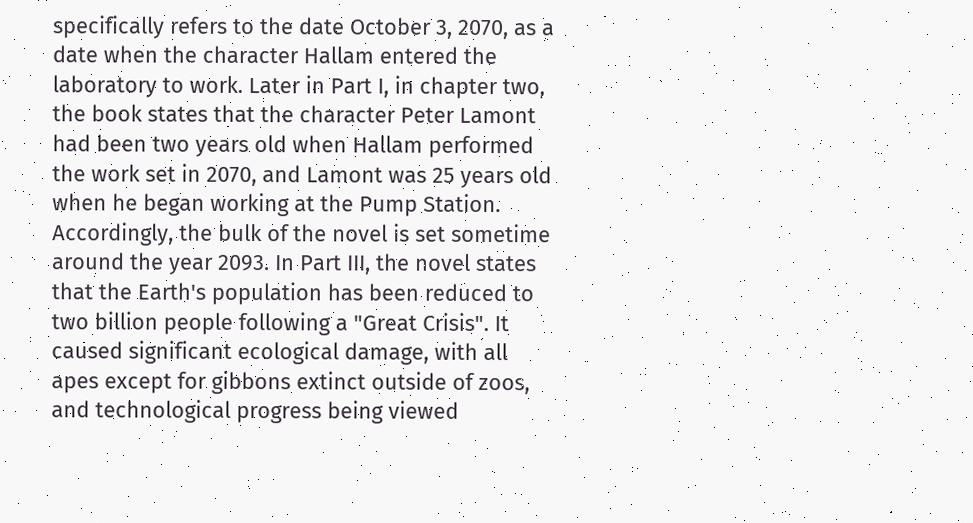specifically refers to the date October 3, 2070, as a date when the character Hallam entered the laboratory to work. Later in Part I, in chapter two, the book states that the character Peter Lamont had been two years old when Hallam performed the work set in 2070, and Lamont was 25 years old when he began working at the Pump Station. Accordingly, the bulk of the novel is set sometime around the year 2093. In Part III, the novel states that the Earth's population has been reduced to two billion people following a "Great Crisis". It caused significant ecological damage, with all apes except for gibbons extinct outside of zoos, and technological progress being viewed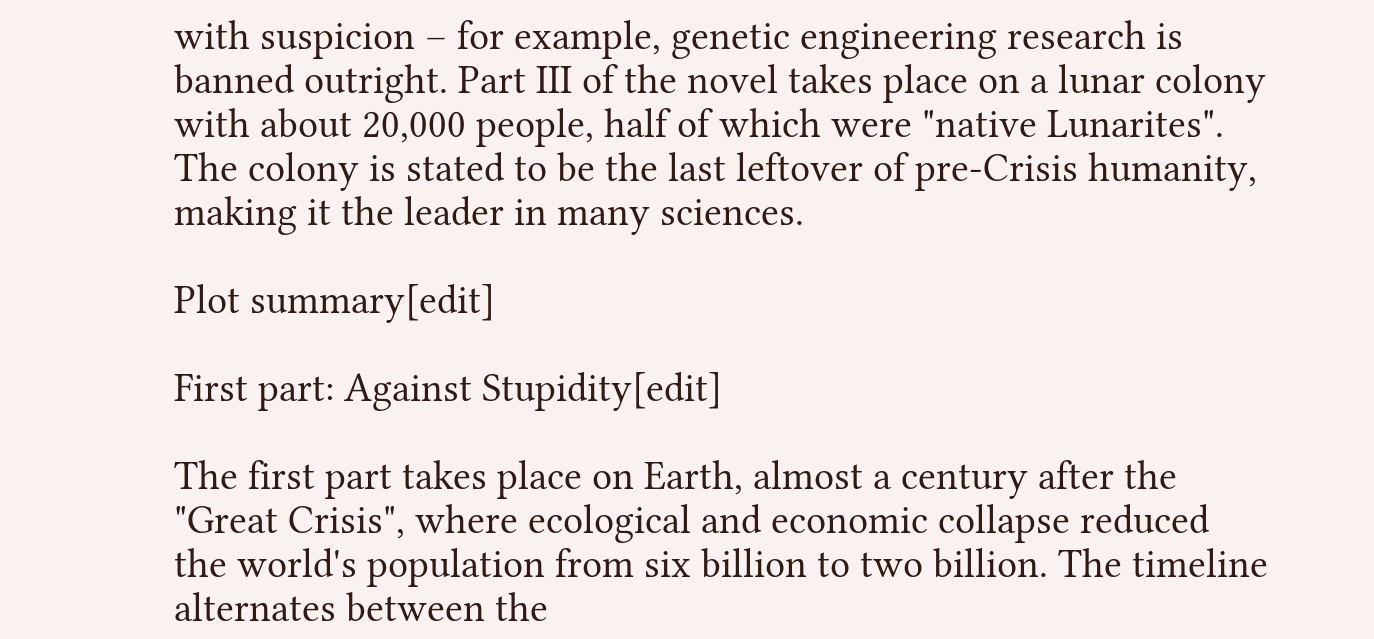with suspicion – for example, genetic engineering research is banned outright. Part III of the novel takes place on a lunar colony with about 20,000 people, half of which were "native Lunarites". The colony is stated to be the last leftover of pre-Crisis humanity, making it the leader in many sciences.

Plot summary[edit]

First part: Against Stupidity[edit]

The first part takes place on Earth, almost a century after the "Great Crisis", where ecological and economic collapse reduced the world's population from six billion to two billion. The timeline alternates between the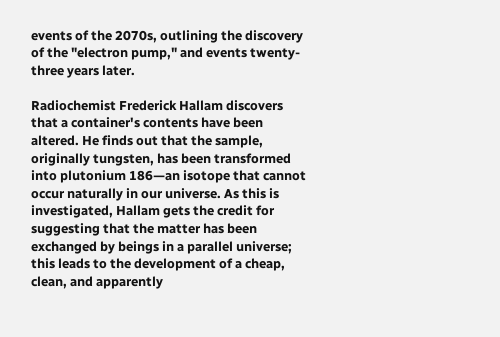events of the 2070s, outlining the discovery of the "electron pump," and events twenty-three years later.

Radiochemist Frederick Hallam discovers that a container's contents have been altered. He finds out that the sample, originally tungsten, has been transformed into plutonium 186—an isotope that cannot occur naturally in our universe. As this is investigated, Hallam gets the credit for suggesting that the matter has been exchanged by beings in a parallel universe; this leads to the development of a cheap, clean, and apparently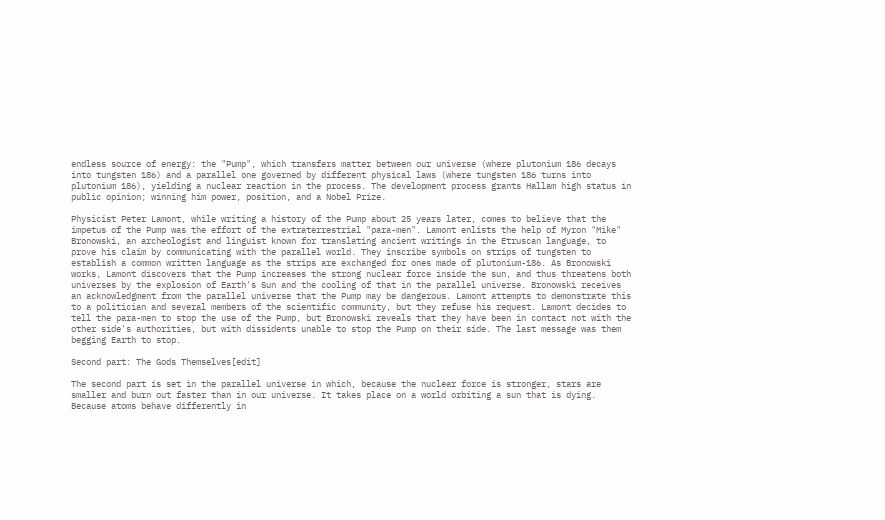endless source of energy: the "Pump", which transfers matter between our universe (where plutonium 186 decays into tungsten 186) and a parallel one governed by different physical laws (where tungsten 186 turns into plutonium 186), yielding a nuclear reaction in the process. The development process grants Hallam high status in public opinion; winning him power, position, and a Nobel Prize.

Physicist Peter Lamont, while writing a history of the Pump about 25 years later, comes to believe that the impetus of the Pump was the effort of the extraterrestrial "para-men". Lamont enlists the help of Myron "Mike" Bronowski, an archeologist and linguist known for translating ancient writings in the Etruscan language, to prove his claim by communicating with the parallel world. They inscribe symbols on strips of tungsten to establish a common written language as the strips are exchanged for ones made of plutonium-186. As Bronowski works, Lamont discovers that the Pump increases the strong nuclear force inside the sun, and thus threatens both universes by the explosion of Earth's Sun and the cooling of that in the parallel universe. Bronowski receives an acknowledgment from the parallel universe that the Pump may be dangerous. Lamont attempts to demonstrate this to a politician and several members of the scientific community, but they refuse his request. Lamont decides to tell the para-men to stop the use of the Pump, but Bronowski reveals that they have been in contact not with the other side's authorities, but with dissidents unable to stop the Pump on their side. The last message was them begging Earth to stop.

Second part: The Gods Themselves[edit]

The second part is set in the parallel universe in which, because the nuclear force is stronger, stars are smaller and burn out faster than in our universe. It takes place on a world orbiting a sun that is dying. Because atoms behave differently in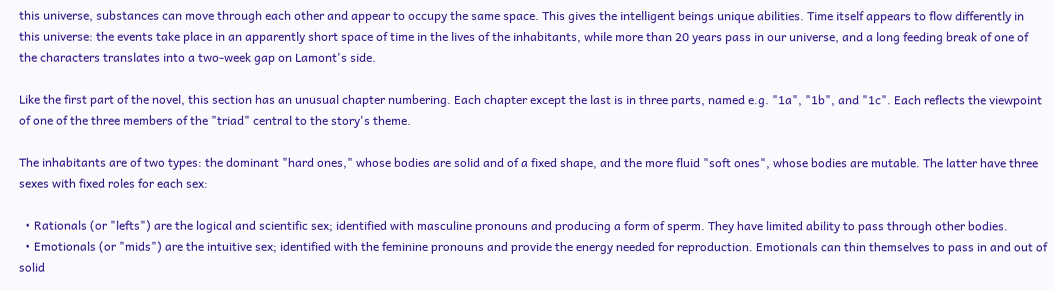this universe, substances can move through each other and appear to occupy the same space. This gives the intelligent beings unique abilities. Time itself appears to flow differently in this universe: the events take place in an apparently short space of time in the lives of the inhabitants, while more than 20 years pass in our universe, and a long feeding break of one of the characters translates into a two-week gap on Lamont's side.

Like the first part of the novel, this section has an unusual chapter numbering. Each chapter except the last is in three parts, named e.g. "1a", "1b", and "1c". Each reflects the viewpoint of one of the three members of the "triad" central to the story's theme.

The inhabitants are of two types: the dominant "hard ones," whose bodies are solid and of a fixed shape, and the more fluid "soft ones", whose bodies are mutable. The latter have three sexes with fixed roles for each sex:

  • Rationals (or "lefts") are the logical and scientific sex; identified with masculine pronouns and producing a form of sperm. They have limited ability to pass through other bodies.
  • Emotionals (or "mids") are the intuitive sex; identified with the feminine pronouns and provide the energy needed for reproduction. Emotionals can thin themselves to pass in and out of solid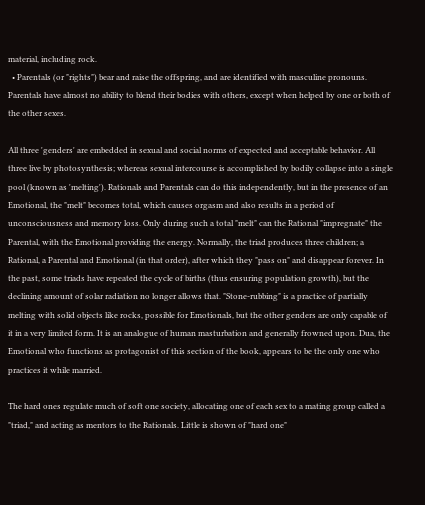material, including rock.
  • Parentals (or "rights") bear and raise the offspring, and are identified with masculine pronouns. Parentals have almost no ability to blend their bodies with others, except when helped by one or both of the other sexes.

All three 'genders' are embedded in sexual and social norms of expected and acceptable behavior. All three live by photosynthesis; whereas sexual intercourse is accomplished by bodily collapse into a single pool (known as 'melting'). Rationals and Parentals can do this independently, but in the presence of an Emotional, the "melt" becomes total, which causes orgasm and also results in a period of unconsciousness and memory loss. Only during such a total "melt" can the Rational "impregnate" the Parental, with the Emotional providing the energy. Normally, the triad produces three children; a Rational, a Parental and Emotional (in that order), after which they "pass on" and disappear forever. In the past, some triads have repeated the cycle of births (thus ensuring population growth), but the declining amount of solar radiation no longer allows that. "Stone-rubbing" is a practice of partially melting with solid objects like rocks, possible for Emotionals, but the other genders are only capable of it in a very limited form. It is an analogue of human masturbation and generally frowned upon. Dua, the Emotional who functions as protagonist of this section of the book, appears to be the only one who practices it while married.

The hard ones regulate much of soft one society, allocating one of each sex to a mating group called a "triad," and acting as mentors to the Rationals. Little is shown of "hard one"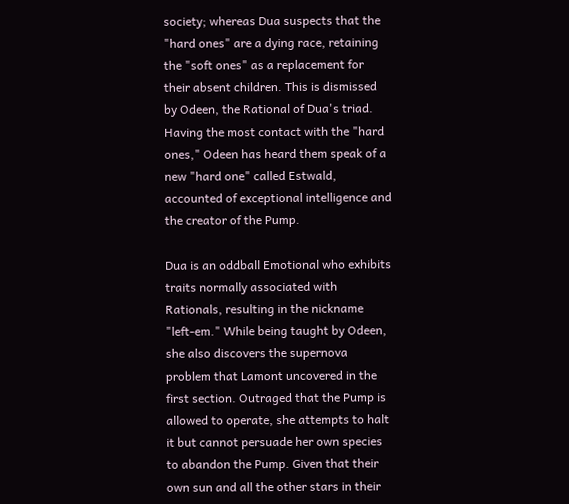society; whereas Dua suspects that the "hard ones" are a dying race, retaining the "soft ones" as a replacement for their absent children. This is dismissed by Odeen, the Rational of Dua's triad. Having the most contact with the "hard ones," Odeen has heard them speak of a new "hard one" called Estwald, accounted of exceptional intelligence and the creator of the Pump.

Dua is an oddball Emotional who exhibits traits normally associated with Rationals, resulting in the nickname "left-em." While being taught by Odeen, she also discovers the supernova problem that Lamont uncovered in the first section. Outraged that the Pump is allowed to operate, she attempts to halt it but cannot persuade her own species to abandon the Pump. Given that their own sun and all the other stars in their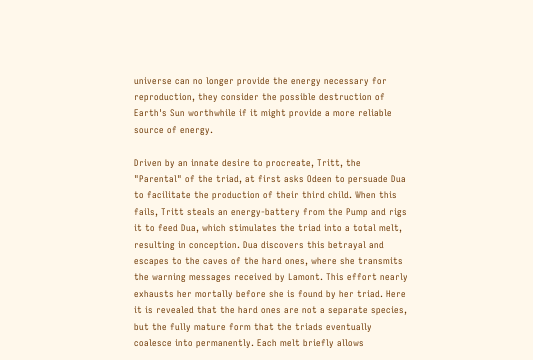universe can no longer provide the energy necessary for reproduction, they consider the possible destruction of Earth's Sun worthwhile if it might provide a more reliable source of energy.

Driven by an innate desire to procreate, Tritt, the "Parental" of the triad, at first asks Odeen to persuade Dua to facilitate the production of their third child. When this fails, Tritt steals an energy-battery from the Pump and rigs it to feed Dua, which stimulates the triad into a total melt, resulting in conception. Dua discovers this betrayal and escapes to the caves of the hard ones, where she transmits the warning messages received by Lamont. This effort nearly exhausts her mortally before she is found by her triad. Here it is revealed that the hard ones are not a separate species, but the fully mature form that the triads eventually coalesce into permanently. Each melt briefly allows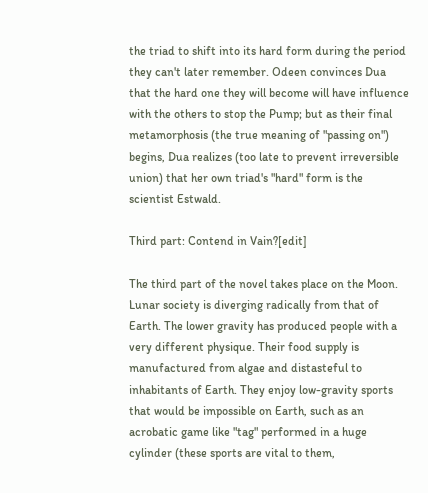the triad to shift into its hard form during the period they can't later remember. Odeen convinces Dua that the hard one they will become will have influence with the others to stop the Pump; but as their final metamorphosis (the true meaning of "passing on") begins, Dua realizes (too late to prevent irreversible union) that her own triad's "hard" form is the scientist Estwald.

Third part: Contend in Vain?[edit]

The third part of the novel takes place on the Moon. Lunar society is diverging radically from that of Earth. The lower gravity has produced people with a very different physique. Their food supply is manufactured from algae and distasteful to inhabitants of Earth. They enjoy low-gravity sports that would be impossible on Earth, such as an acrobatic game like "tag" performed in a huge cylinder (these sports are vital to them,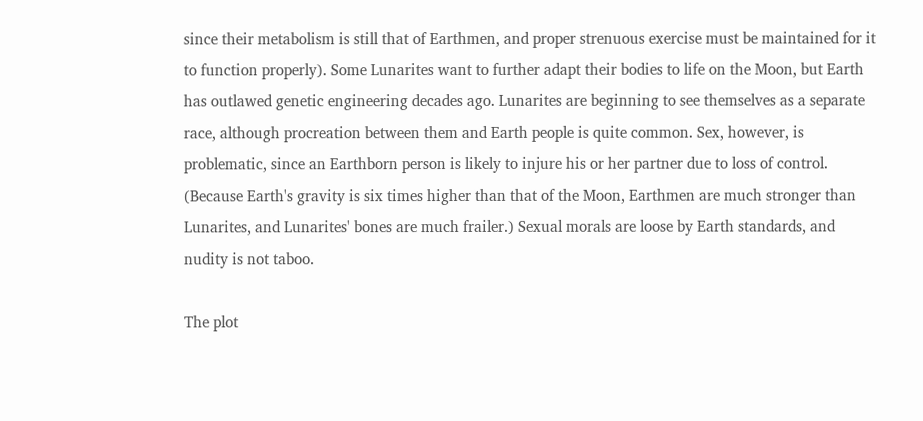since their metabolism is still that of Earthmen, and proper strenuous exercise must be maintained for it to function properly). Some Lunarites want to further adapt their bodies to life on the Moon, but Earth has outlawed genetic engineering decades ago. Lunarites are beginning to see themselves as a separate race, although procreation between them and Earth people is quite common. Sex, however, is problematic, since an Earthborn person is likely to injure his or her partner due to loss of control. (Because Earth's gravity is six times higher than that of the Moon, Earthmen are much stronger than Lunarites, and Lunarites' bones are much frailer.) Sexual morals are loose by Earth standards, and nudity is not taboo.

The plot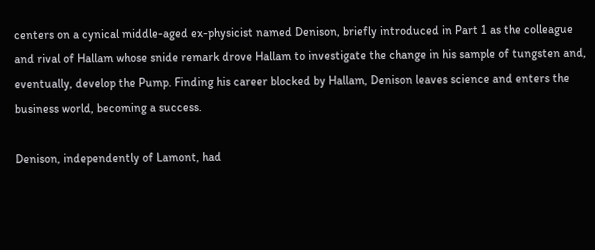centers on a cynical middle-aged ex-physicist named Denison, briefly introduced in Part 1 as the colleague and rival of Hallam whose snide remark drove Hallam to investigate the change in his sample of tungsten and, eventually, develop the Pump. Finding his career blocked by Hallam, Denison leaves science and enters the business world, becoming a success.

Denison, independently of Lamont, had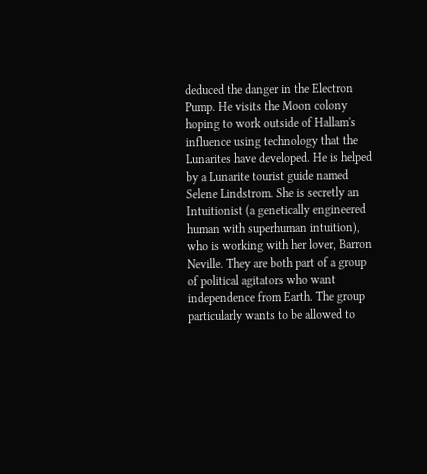deduced the danger in the Electron Pump. He visits the Moon colony hoping to work outside of Hallam's influence using technology that the Lunarites have developed. He is helped by a Lunarite tourist guide named Selene Lindstrom. She is secretly an Intuitionist (a genetically engineered human with superhuman intuition), who is working with her lover, Barron Neville. They are both part of a group of political agitators who want independence from Earth. The group particularly wants to be allowed to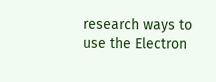research ways to use the Electron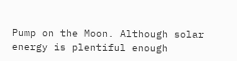Pump on the Moon. Although solar energy is plentiful enough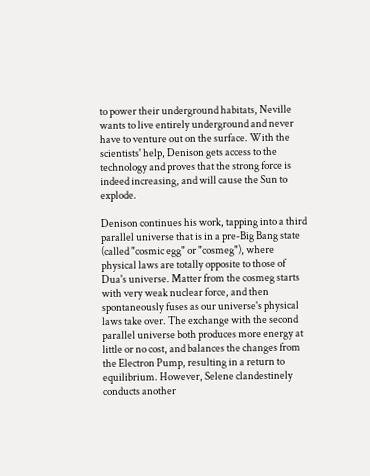to power their underground habitats, Neville wants to live entirely underground and never have to venture out on the surface. With the scientists' help, Denison gets access to the technology and proves that the strong force is indeed increasing, and will cause the Sun to explode.

Denison continues his work, tapping into a third parallel universe that is in a pre-Big Bang state (called "cosmic egg" or "cosmeg"), where physical laws are totally opposite to those of Dua's universe. Matter from the cosmeg starts with very weak nuclear force, and then spontaneously fuses as our universe's physical laws take over. The exchange with the second parallel universe both produces more energy at little or no cost, and balances the changes from the Electron Pump, resulting in a return to equilibrium. However, Selene clandestinely conducts another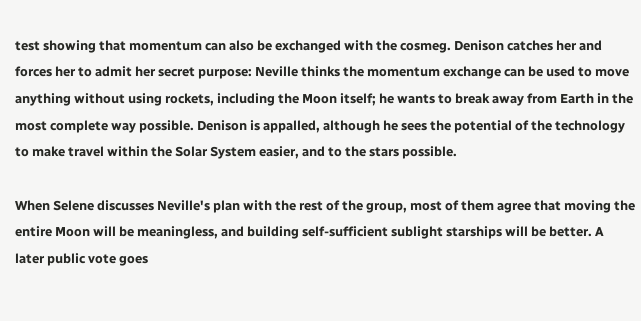test showing that momentum can also be exchanged with the cosmeg. Denison catches her and forces her to admit her secret purpose: Neville thinks the momentum exchange can be used to move anything without using rockets, including the Moon itself; he wants to break away from Earth in the most complete way possible. Denison is appalled, although he sees the potential of the technology to make travel within the Solar System easier, and to the stars possible.

When Selene discusses Neville's plan with the rest of the group, most of them agree that moving the entire Moon will be meaningless, and building self-sufficient sublight starships will be better. A later public vote goes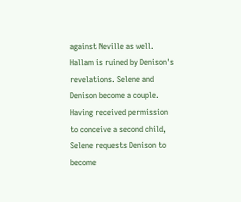against Neville as well. Hallam is ruined by Denison's revelations. Selene and Denison become a couple. Having received permission to conceive a second child, Selene requests Denison to become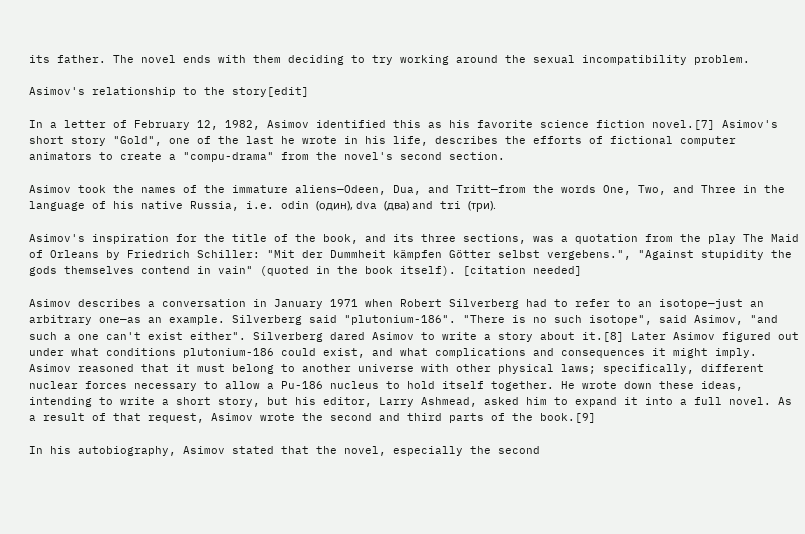its father. The novel ends with them deciding to try working around the sexual incompatibility problem.

Asimov's relationship to the story[edit]

In a letter of February 12, 1982, Asimov identified this as his favorite science fiction novel.[7] Asimov's short story "Gold", one of the last he wrote in his life, describes the efforts of fictional computer animators to create a "compu-drama" from the novel's second section.

Asimov took the names of the immature aliens—Odeen, Dua, and Tritt—from the words One, Two, and Three in the language of his native Russia, i.e. odin (один), dva (два) and tri (три).

Asimov's inspiration for the title of the book, and its three sections, was a quotation from the play The Maid of Orleans by Friedrich Schiller: "Mit der Dummheit kämpfen Götter selbst vergebens.", "Against stupidity the gods themselves contend in vain" (quoted in the book itself). [citation needed]

Asimov describes a conversation in January 1971 when Robert Silverberg had to refer to an isotope—just an arbitrary one—as an example. Silverberg said "plutonium-186". "There is no such isotope", said Asimov, "and such a one can't exist either". Silverberg dared Asimov to write a story about it.[8] Later Asimov figured out under what conditions plutonium-186 could exist, and what complications and consequences it might imply. Asimov reasoned that it must belong to another universe with other physical laws; specifically, different nuclear forces necessary to allow a Pu-186 nucleus to hold itself together. He wrote down these ideas, intending to write a short story, but his editor, Larry Ashmead, asked him to expand it into a full novel. As a result of that request, Asimov wrote the second and third parts of the book.[9]

In his autobiography, Asimov stated that the novel, especially the second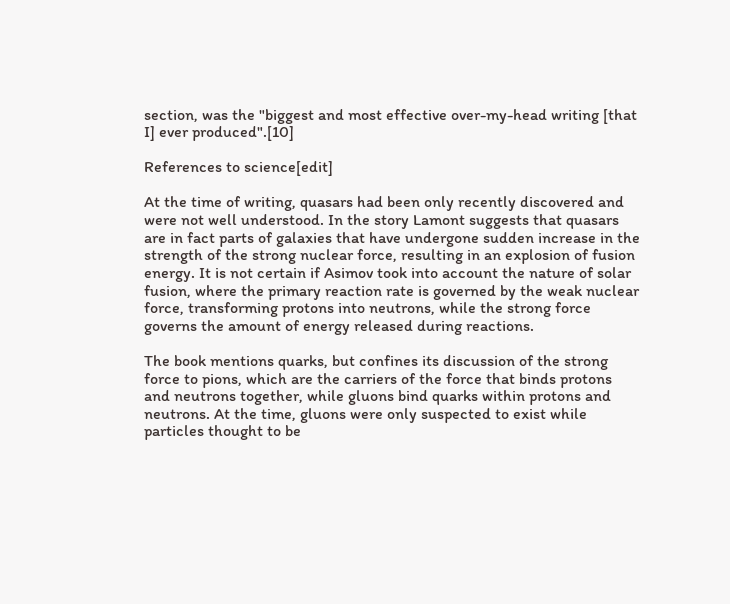section, was the "biggest and most effective over-my-head writing [that I] ever produced".[10]

References to science[edit]

At the time of writing, quasars had been only recently discovered and were not well understood. In the story Lamont suggests that quasars are in fact parts of galaxies that have undergone sudden increase in the strength of the strong nuclear force, resulting in an explosion of fusion energy. It is not certain if Asimov took into account the nature of solar fusion, where the primary reaction rate is governed by the weak nuclear force, transforming protons into neutrons, while the strong force governs the amount of energy released during reactions.

The book mentions quarks, but confines its discussion of the strong force to pions, which are the carriers of the force that binds protons and neutrons together, while gluons bind quarks within protons and neutrons. At the time, gluons were only suspected to exist while particles thought to be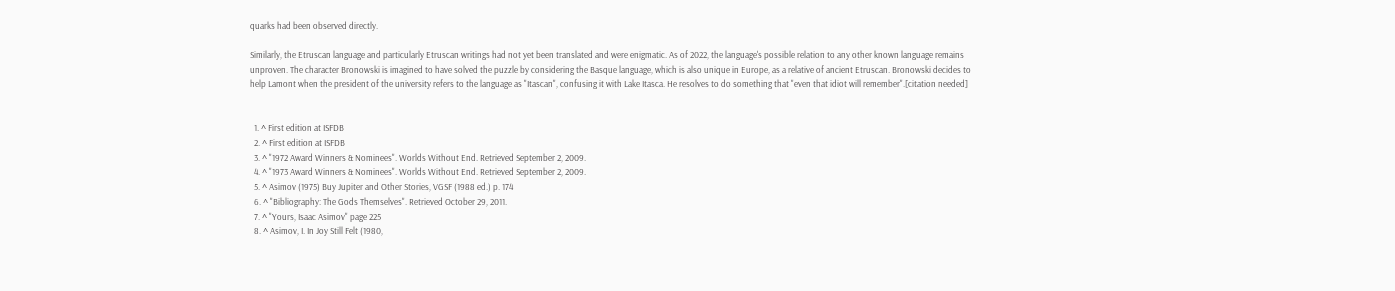quarks had been observed directly.

Similarly, the Etruscan language and particularly Etruscan writings had not yet been translated and were enigmatic. As of 2022, the language's possible relation to any other known language remains unproven. The character Bronowski is imagined to have solved the puzzle by considering the Basque language, which is also unique in Europe, as a relative of ancient Etruscan. Bronowski decides to help Lamont when the president of the university refers to the language as "Itascan", confusing it with Lake Itasca. He resolves to do something that "even that idiot will remember".[citation needed]


  1. ^ First edition at ISFDB
  2. ^ First edition at ISFDB
  3. ^ "1972 Award Winners & Nominees". Worlds Without End. Retrieved September 2, 2009.
  4. ^ "1973 Award Winners & Nominees". Worlds Without End. Retrieved September 2, 2009.
  5. ^ Asimov (1975) Buy Jupiter and Other Stories, VGSF (1988 ed.) p. 174
  6. ^ "Bibliography: The Gods Themselves". Retrieved October 29, 2011.
  7. ^ "Yours, Isaac Asimov" page 225
  8. ^ Asimov, I. In Joy Still Felt (1980,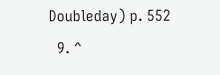Doubleday) p. 552
  9. ^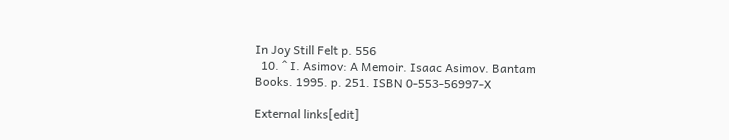In Joy Still Felt p. 556
  10. ^ I. Asimov: A Memoir. Isaac Asimov. Bantam Books. 1995. p. 251. ISBN 0-553-56997-X

External links[edit]